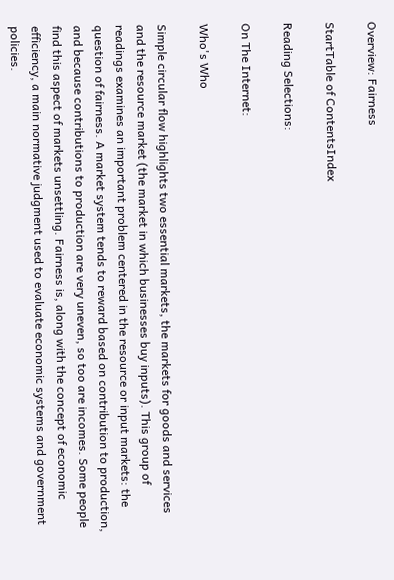Overview: Fairness

StartTable of ContentsIndex

Reading Selections:

On The Internet:

Who's Who

Simple circular flow highlights two essential markets, the markets for goods and services and the resource market (the market in which businesses buy inputs). This group of readings examines an important problem centered in the resource or input markets: the question of fairness. A market system tends to reward based on contribution to production, and because contributions to production are very uneven, so too are incomes. Some people find this aspect of markets unsettling. Fairness is, along with the concept of economic efficiency, a main normative judgment used to evaluate economic systems and government policies.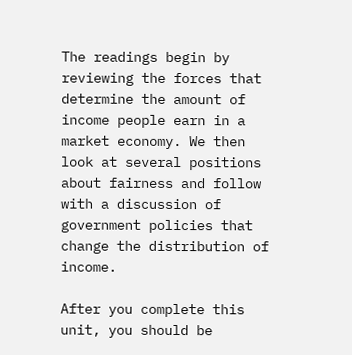The readings begin by reviewing the forces that determine the amount of income people earn in a market economy. We then look at several positions about fairness and follow with a discussion of government policies that change the distribution of income.

After you complete this unit, you should be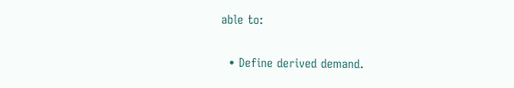able to:

  • Define derived demand.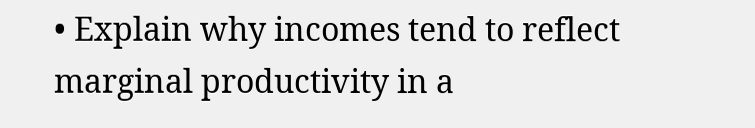• Explain why incomes tend to reflect marginal productivity in a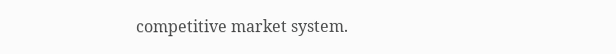competitive market system.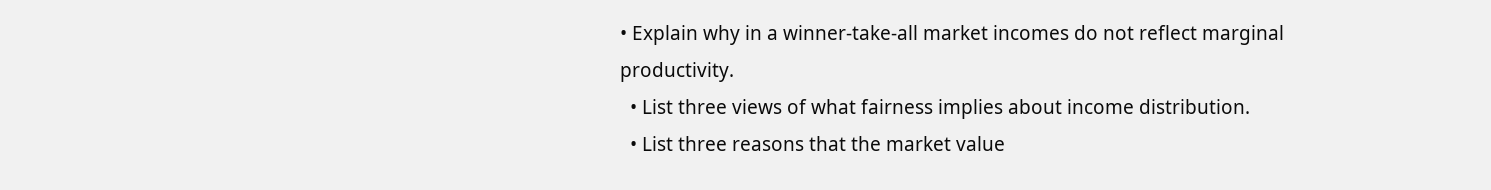• Explain why in a winner-take-all market incomes do not reflect marginal productivity.
  • List three views of what fairness implies about income distribution.
  • List three reasons that the market value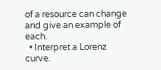of a resource can change and give an example of each.
  • Interpret a Lorenz curve.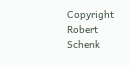Copyright Robert Schenk